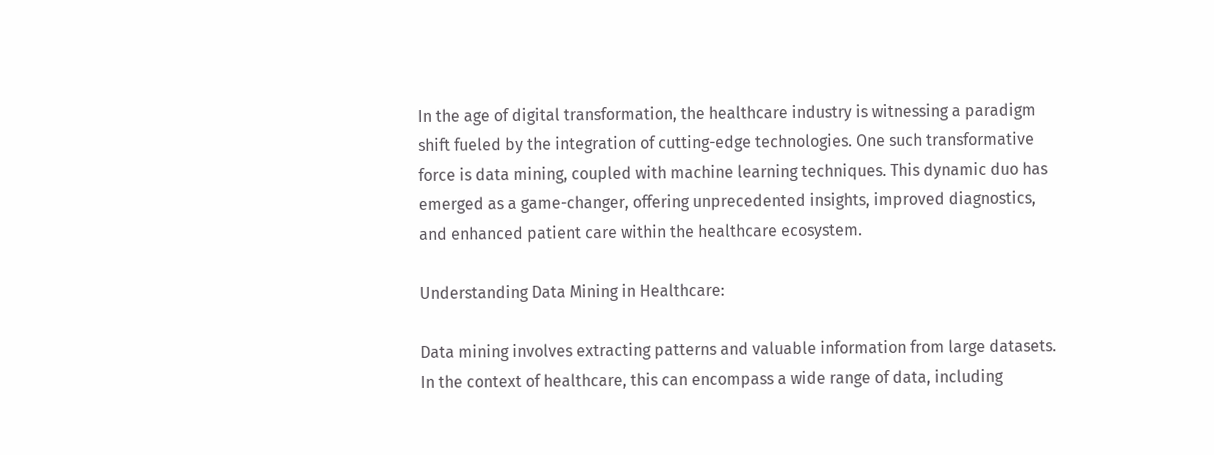In the age of digital transformation, the healthcare industry is witnessing a paradigm shift fueled by the integration of cutting-edge technologies. One such transformative force is data mining, coupled with machine learning techniques. This dynamic duo has emerged as a game-changer, offering unprecedented insights, improved diagnostics, and enhanced patient care within the healthcare ecosystem.

Understanding Data Mining in Healthcare:

Data mining involves extracting patterns and valuable information from large datasets. In the context of healthcare, this can encompass a wide range of data, including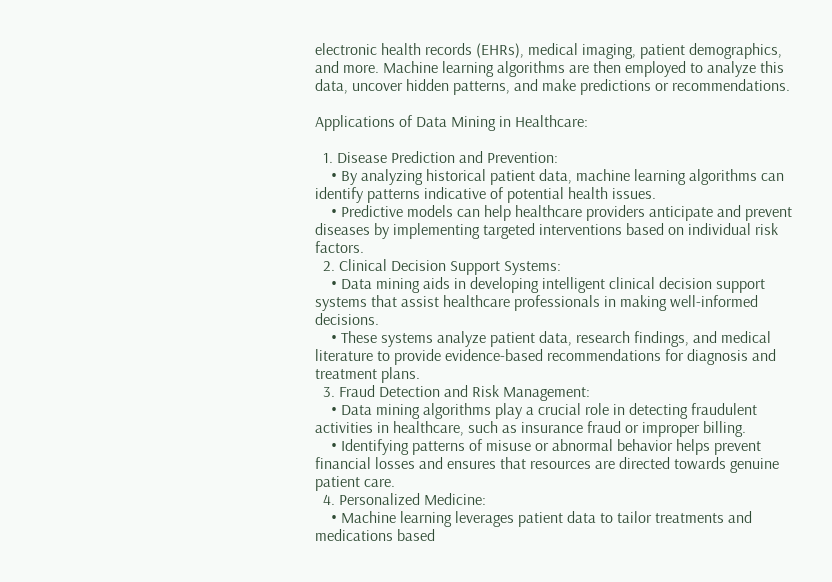electronic health records (EHRs), medical imaging, patient demographics, and more. Machine learning algorithms are then employed to analyze this data, uncover hidden patterns, and make predictions or recommendations.

Applications of Data Mining in Healthcare:

  1. Disease Prediction and Prevention:
    • By analyzing historical patient data, machine learning algorithms can identify patterns indicative of potential health issues.
    • Predictive models can help healthcare providers anticipate and prevent diseases by implementing targeted interventions based on individual risk factors.
  2. Clinical Decision Support Systems:
    • Data mining aids in developing intelligent clinical decision support systems that assist healthcare professionals in making well-informed decisions.
    • These systems analyze patient data, research findings, and medical literature to provide evidence-based recommendations for diagnosis and treatment plans.
  3. Fraud Detection and Risk Management:
    • Data mining algorithms play a crucial role in detecting fraudulent activities in healthcare, such as insurance fraud or improper billing.
    • Identifying patterns of misuse or abnormal behavior helps prevent financial losses and ensures that resources are directed towards genuine patient care.
  4. Personalized Medicine:
    • Machine learning leverages patient data to tailor treatments and medications based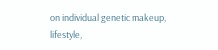on individual genetic makeup, lifestyle,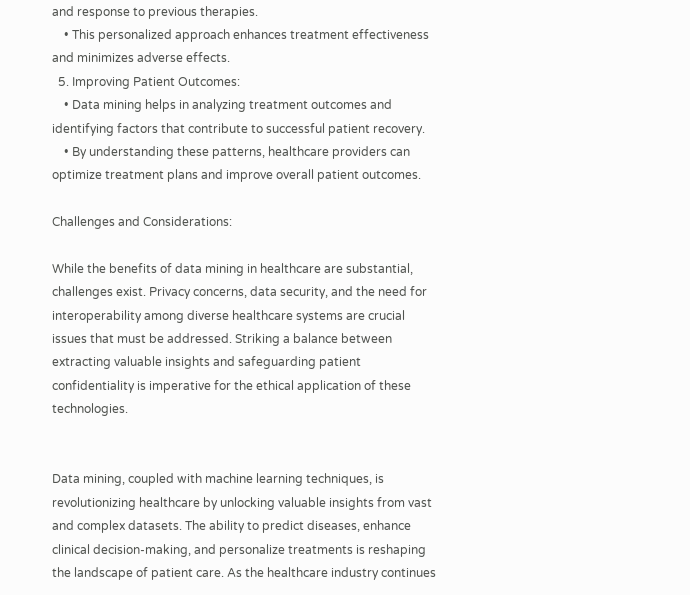and response to previous therapies.
    • This personalized approach enhances treatment effectiveness and minimizes adverse effects.
  5. Improving Patient Outcomes:
    • Data mining helps in analyzing treatment outcomes and identifying factors that contribute to successful patient recovery.
    • By understanding these patterns, healthcare providers can optimize treatment plans and improve overall patient outcomes.

Challenges and Considerations:

While the benefits of data mining in healthcare are substantial, challenges exist. Privacy concerns, data security, and the need for interoperability among diverse healthcare systems are crucial issues that must be addressed. Striking a balance between extracting valuable insights and safeguarding patient confidentiality is imperative for the ethical application of these technologies.


Data mining, coupled with machine learning techniques, is revolutionizing healthcare by unlocking valuable insights from vast and complex datasets. The ability to predict diseases, enhance clinical decision-making, and personalize treatments is reshaping the landscape of patient care. As the healthcare industry continues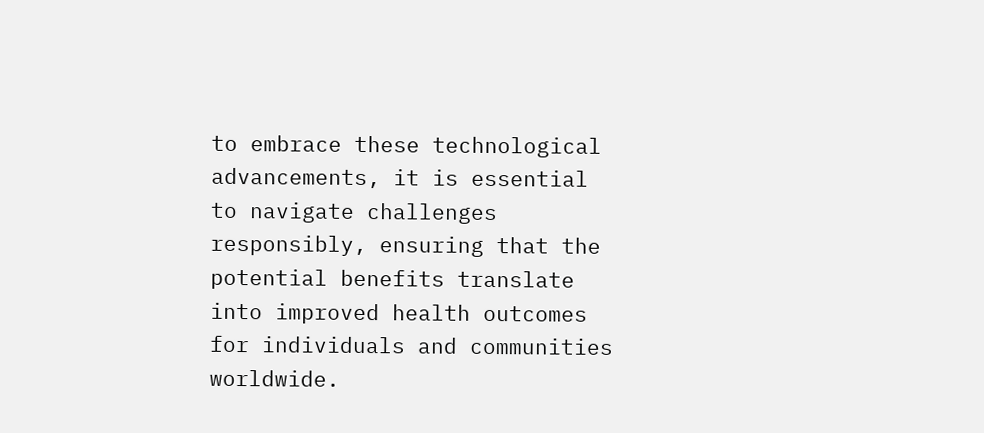to embrace these technological advancements, it is essential to navigate challenges responsibly, ensuring that the potential benefits translate into improved health outcomes for individuals and communities worldwide.